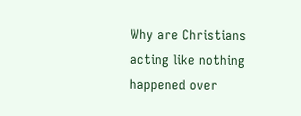Why are Christians acting like nothing happened over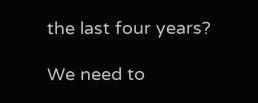the last four years?

We need to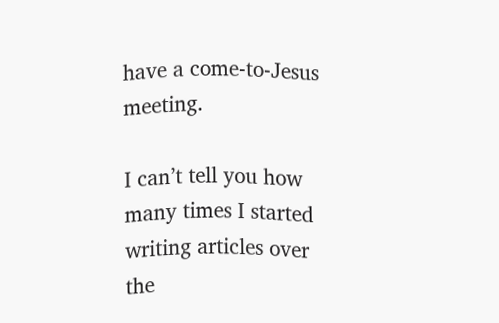have a come-to-Jesus meeting.

I can’t tell you how many times I started writing articles over the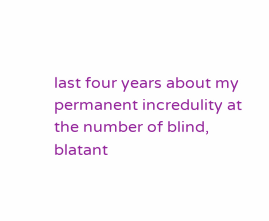last four years about my permanent incredulity at the number of blind, blatant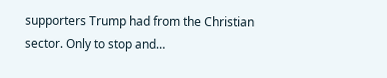supporters Trump had from the Christian sector. Only to stop and…